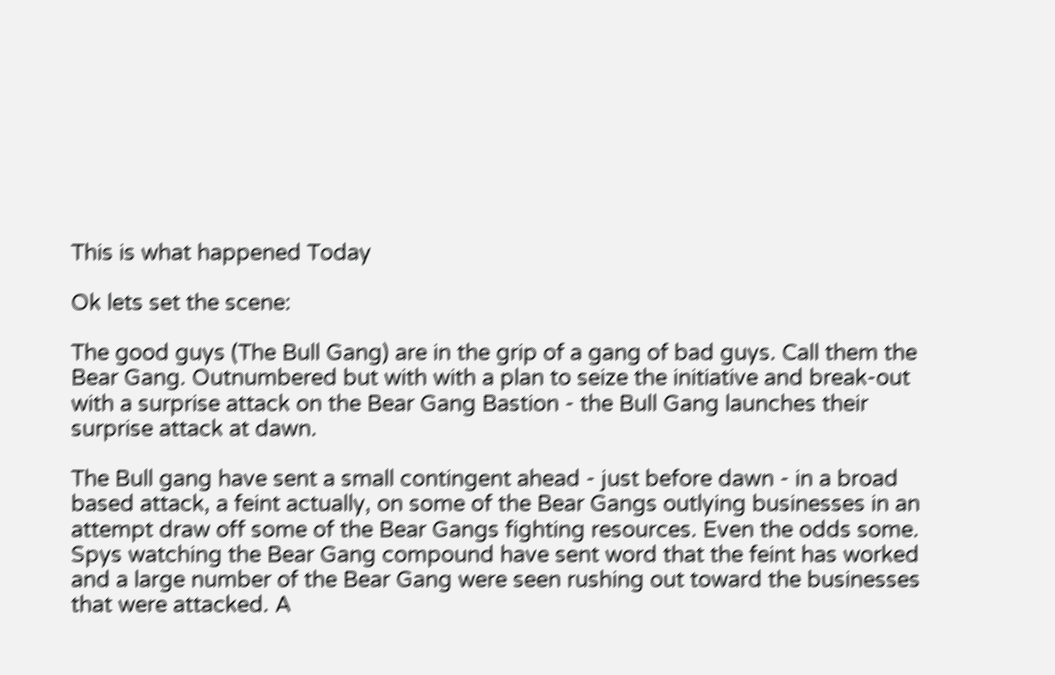This is what happened Today

Ok lets set the scene:

The good guys (The Bull Gang) are in the grip of a gang of bad guys. Call them the Bear Gang. Outnumbered but with with a plan to seize the initiative and break-out with a surprise attack on the Bear Gang Bastion - the Bull Gang launches their surprise attack at dawn.

The Bull gang have sent a small contingent ahead - just before dawn - in a broad based attack, a feint actually, on some of the Bear Gangs outlying businesses in an attempt draw off some of the Bear Gangs fighting resources. Even the odds some. Spys watching the Bear Gang compound have sent word that the feint has worked and a large number of the Bear Gang were seen rushing out toward the businesses that were attacked. A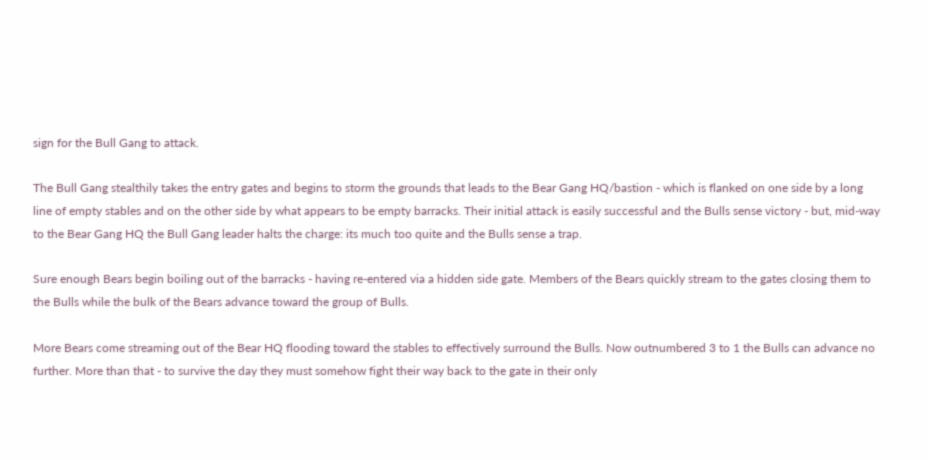sign for the Bull Gang to attack.

The Bull Gang stealthily takes the entry gates and begins to storm the grounds that leads to the Bear Gang HQ/bastion - which is flanked on one side by a long line of empty stables and on the other side by what appears to be empty barracks. Their initial attack is easily successful and the Bulls sense victory - but, mid-way to the Bear Gang HQ the Bull Gang leader halts the charge: its much too quite and the Bulls sense a trap.

Sure enough Bears begin boiling out of the barracks - having re-entered via a hidden side gate. Members of the Bears quickly stream to the gates closing them to the Bulls while the bulk of the Bears advance toward the group of Bulls.

More Bears come streaming out of the Bear HQ flooding toward the stables to effectively surround the Bulls. Now outnumbered 3 to 1 the Bulls can advance no further. More than that - to survive the day they must somehow fight their way back to the gate in their only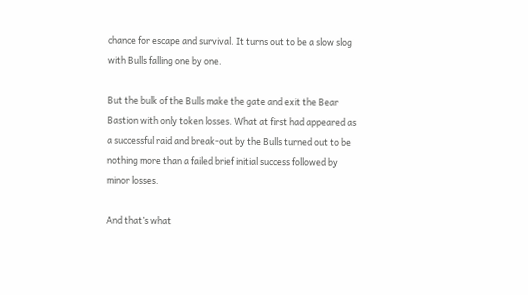chance for escape and survival. It turns out to be a slow slog with Bulls falling one by one.

But the bulk of the Bulls make the gate and exit the Bear Bastion with only token losses. What at first had appeared as a successful raid and break-out by the Bulls turned out to be nothing more than a failed brief initial success followed by minor losses.

And that’s what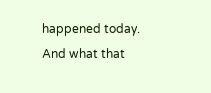happened today. And what that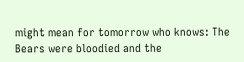might mean for tomorrow who knows: The Bears were bloodied and the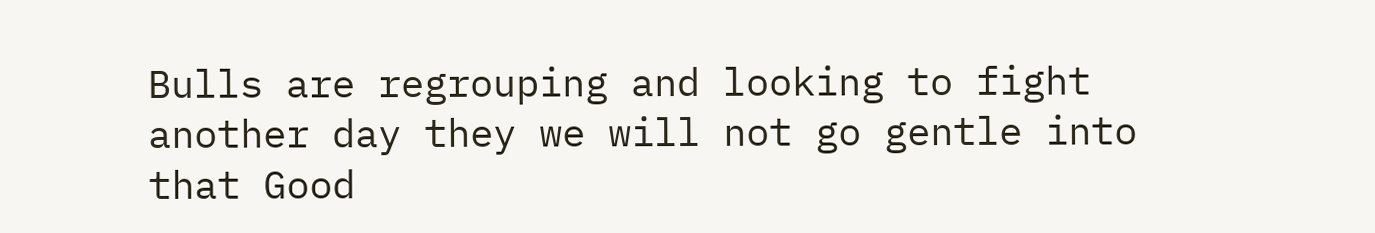Bulls are regrouping and looking to fight another day they we will not go gentle into that Good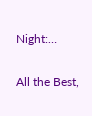Night:…

All the Best,